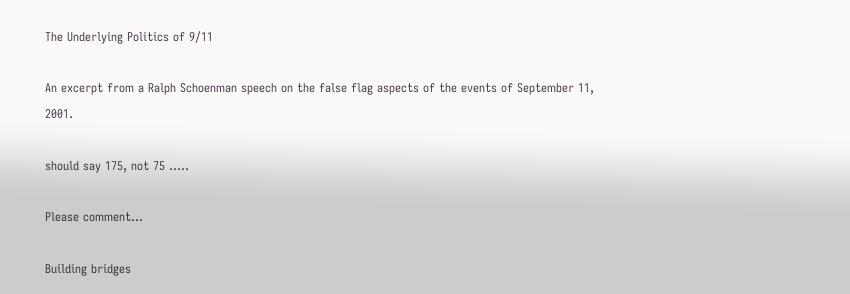The Underlying Politics of 9/11

An excerpt from a Ralph Schoenman speech on the false flag aspects of the events of September 11, 2001.

should say 175, not 75 .....

Please comment...

Building bridges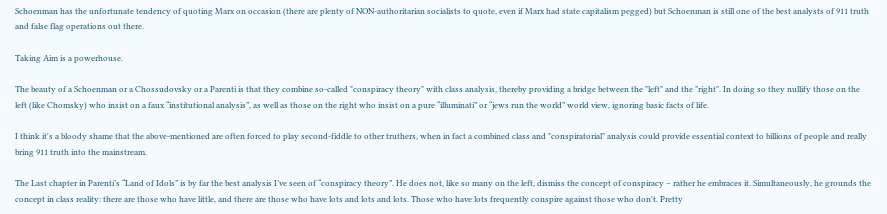Schoenman has the unfortunate tendency of quoting Marx on occasion (there are plenty of NON-authoritarian socialists to quote, even if Marx had state capitalism pegged) but Schoenman is still one of the best analysts of 911 truth and false flag operations out there.

Taking Aim is a powerhouse.

The beauty of a Schoenman or a Chossudovsky or a Parenti is that they combine so-called "conspiracy theory" with class analysis, thereby providing a bridge between the "left" and the "right". In doing so they nullify those on the left (like Chomsky) who insist on a faux “institutional analysis”, as well as those on the right who insist on a pure “illuminati” or “jews run the world” world view, ignoring basic facts of life.

I think it's a bloody shame that the above-mentioned are often forced to play second-fiddle to other truthers, when in fact a combined class and "conspiratorial" analysis could provide essential context to billions of people and really bring 911 truth into the mainstream.

The Last chapter in Parenti’s “Land of Idols” is by far the best analysis I’ve seen of “conspiracy theory”. He does not, like so many on the left, dismiss the concept of conspiracy – rather he embraces it. Simultaneously, he grounds the concept in class reality: there are those who have little, and there are those who have lots and lots and lots. Those who have lots frequently conspire against those who don't. Pretty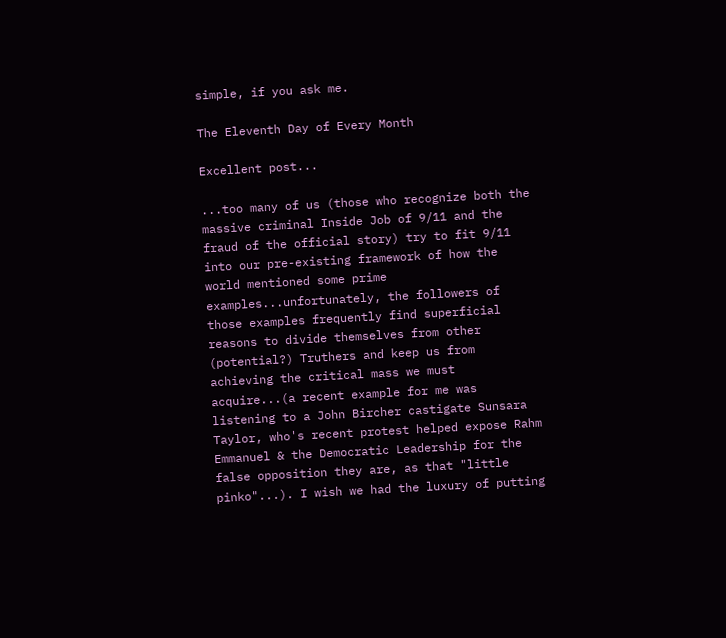simple, if you ask me.

The Eleventh Day of Every Month

Excellent post...

...too many of us (those who recognize both the massive criminal Inside Job of 9/11 and the fraud of the official story) try to fit 9/11 into our pre-existing framework of how the world mentioned some prime examples...unfortunately, the followers of those examples frequently find superficial reasons to divide themselves from other (potential?) Truthers and keep us from achieving the critical mass we must acquire...(a recent example for me was listening to a John Bircher castigate Sunsara Taylor, who's recent protest helped expose Rahm Emmanuel & the Democratic Leadership for the false opposition they are, as that "little pinko"...). I wish we had the luxury of putting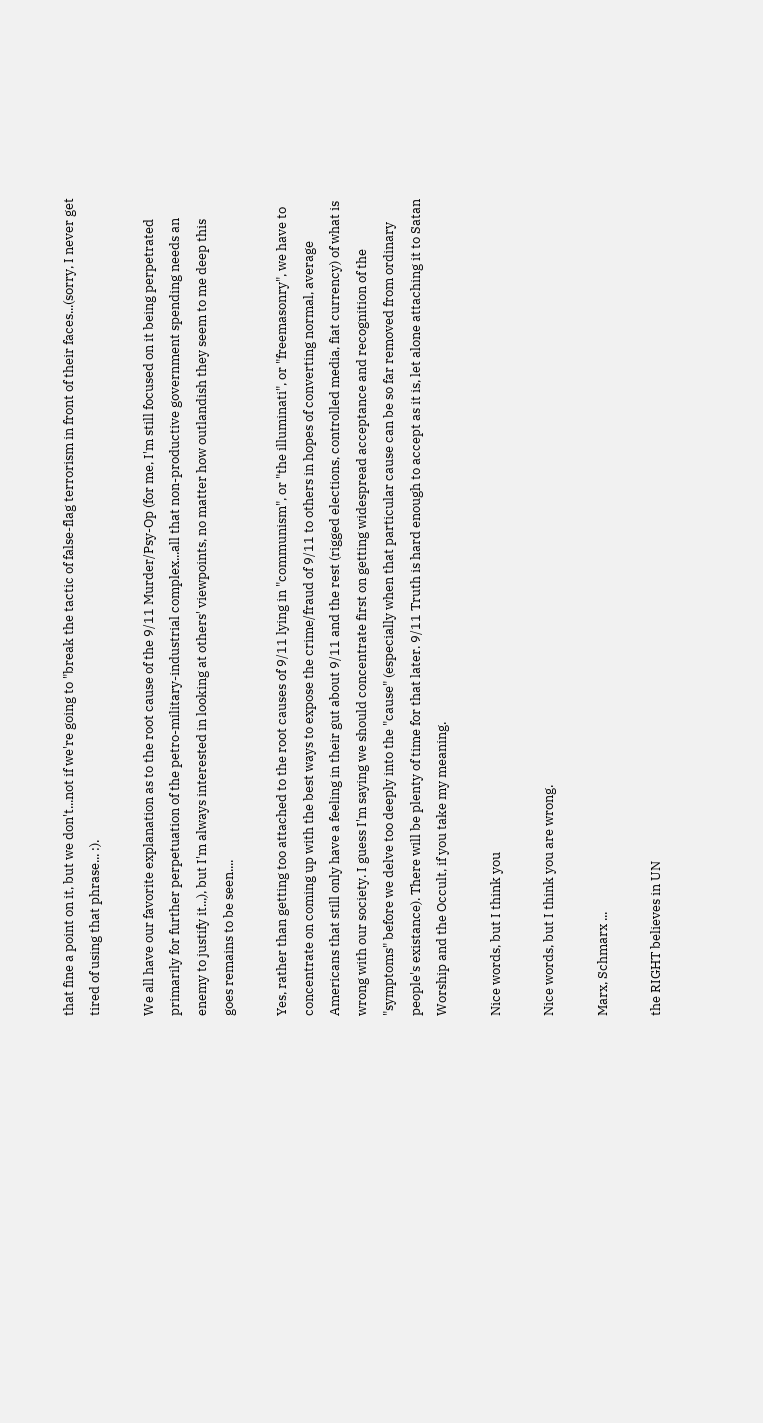that fine a point on it, but we don't...not if we're going to "break the tactic of false-flag terrorism in front of their faces...(sorry, I never get tired of using that phrase... :).

We all have our favorite explanation as to the root cause of the 9/11 Murder/Psy-Op (for me, I'm still focused on it being perpetrated primarily for further perpetuation of the petro-military-industrial complex...all that non-productive government spending needs an enemy to justify it..,), but I'm always interested in looking at others' viewpoints, no matter how outlandish they seem to me deep this goes remains to be seen....

Yes, rather than getting too attached to the root causes of 9/11 lying in "communism", or "the illuminati", or "freemasonry", we have to concentrate on coming up with the best ways to expose the crime/fraud of 9/11 to others in hopes of converting normal, average Americans that still only have a feeling in their gut about 9/11 and the rest (rigged elections, controlled media, fiat currency) of what is wrong with our society. I guess I'm saying we should concentrate first on getting widespread acceptance and recognition of the "symptoms" before we delve too deeply into the "cause" (especially when that particular cause can be so far removed from ordinary people's existance). There will be plenty of time for that later. 9/11 Truth is hard enough to accept as it is, let alone attaching it to Satan Worship and the Occult, if you take my meaning.

Nice words, but I think you

Nice words, but I think you are wrong.

Marx, Schmarx ...

the RIGHT believes in UN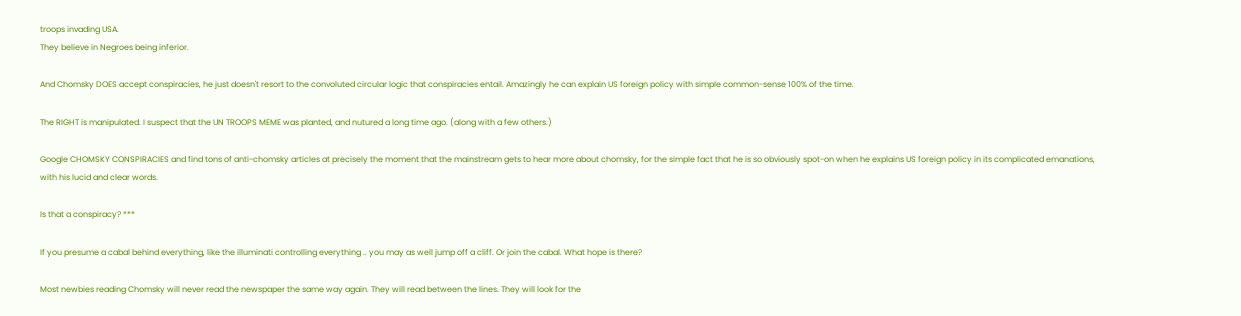troops invading USA.
They believe in Negroes being inferior.

And Chomsky DOES accept conspiracies, he just doesn't resort to the convoluted circular logic that conspiracies entail. Amazingly he can explain US foreign policy with simple common-sense 100% of the time.

The RIGHT is manipulated. I suspect that the UN TROOPS MEME was planted, and nutured a long time ago. (along with a few others.)

Google CHOMSKY CONSPIRACIES and find tons of anti-chomsky articles at precisely the moment that the mainstream gets to hear more about chomsky, for the simple fact that he is so obviously spot-on when he explains US foreign policy in its complicated emanations, with his lucid and clear words.

Is that a conspiracy? ***

If you presume a cabal behind everything, like the illuminati controlling everything .. you may as well jump off a cliff. Or join the cabal. What hope is there?

Most newbies reading Chomsky will never read the newspaper the same way again. They will read between the lines. They will look for the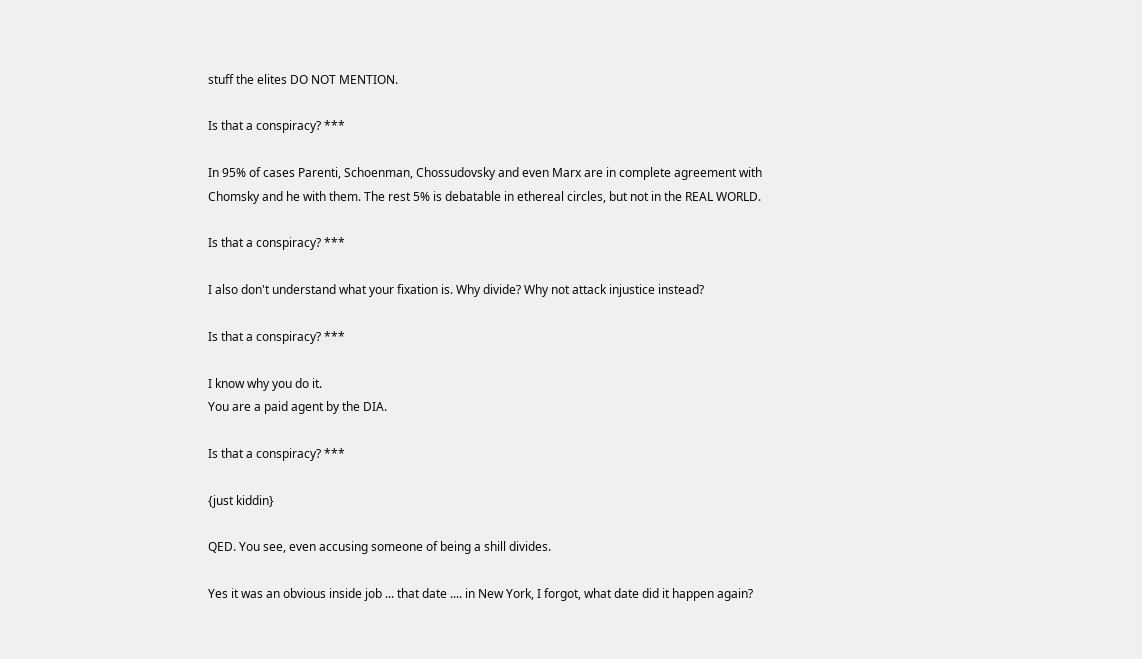stuff the elites DO NOT MENTION.

Is that a conspiracy? ***

In 95% of cases Parenti, Schoenman, Chossudovsky and even Marx are in complete agreement with Chomsky and he with them. The rest 5% is debatable in ethereal circles, but not in the REAL WORLD.

Is that a conspiracy? ***

I also don't understand what your fixation is. Why divide? Why not attack injustice instead?

Is that a conspiracy? ***

I know why you do it.
You are a paid agent by the DIA.

Is that a conspiracy? ***

{just kiddin}

QED. You see, even accusing someone of being a shill divides.

Yes it was an obvious inside job ... that date .... in New York, I forgot, what date did it happen again?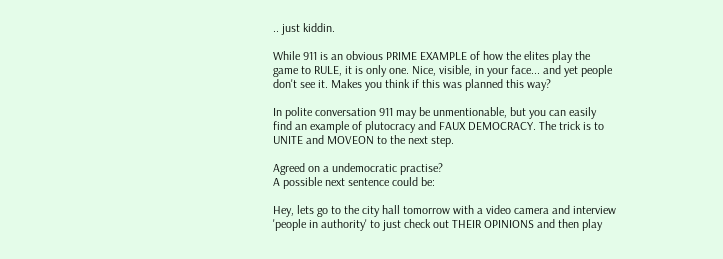.. just kiddin.

While 911 is an obvious PRIME EXAMPLE of how the elites play the game to RULE, it is only one. Nice, visible, in your face... and yet people don't see it. Makes you think if this was planned this way?

In polite conversation 911 may be unmentionable, but you can easily find an example of plutocracy and FAUX DEMOCRACY. The trick is to UNITE and MOVEON to the next step.

Agreed on a undemocratic practise?
A possible next sentence could be:

Hey, lets go to the city hall tomorrow with a video camera and interview 'people in authority' to just check out THEIR OPINIONS and then play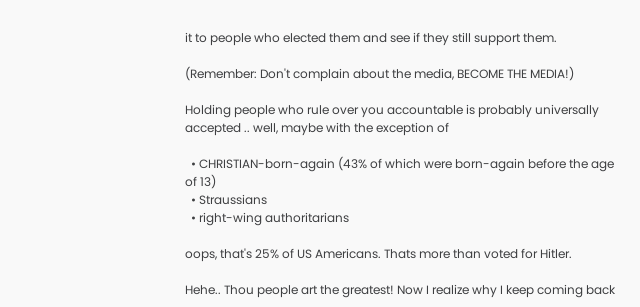it to people who elected them and see if they still support them.

(Remember: Don't complain about the media, BECOME THE MEDIA!)

Holding people who rule over you accountable is probably universally accepted .. well, maybe with the exception of

  • CHRISTIAN-born-again (43% of which were born-again before the age of 13)
  • Straussians
  • right-wing authoritarians

oops, that's 25% of US Americans. Thats more than voted for Hitler.

Hehe.. Thou people art the greatest! Now I realize why I keep coming back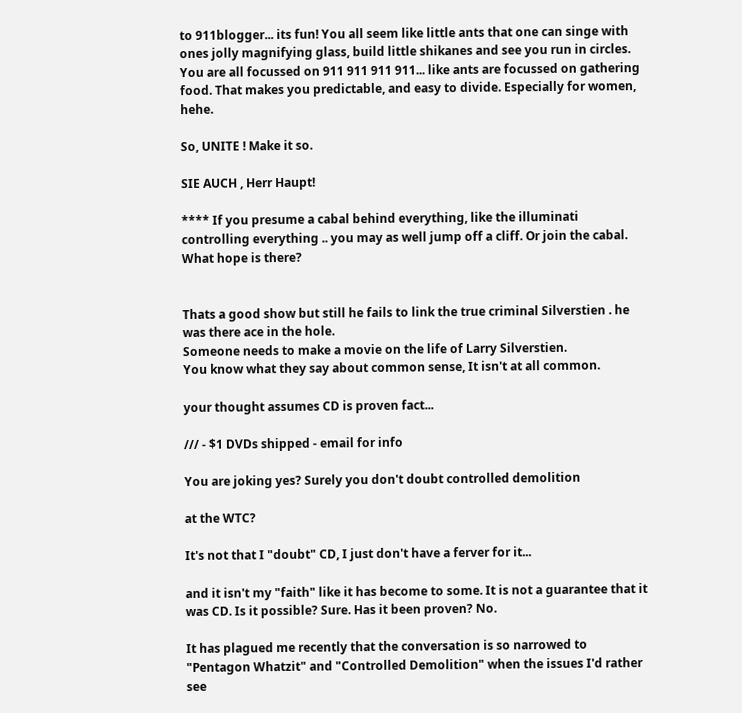to 911blogger... its fun! You all seem like little ants that one can singe with ones jolly magnifying glass, build little shikanes and see you run in circles. You are all focussed on 911 911 911 911... like ants are focussed on gathering food. That makes you predictable, and easy to divide. Especially for women, hehe.

So, UNITE ! Make it so.

SIE AUCH , Herr Haupt!

**** If you presume a cabal behind everything, like the illuminati controlling everything .. you may as well jump off a cliff. Or join the cabal. What hope is there?


Thats a good show but still he fails to link the true criminal Silverstien . he was there ace in the hole.
Someone needs to make a movie on the life of Larry Silverstien.
You know what they say about common sense, It isn't at all common.

your thought assumes CD is proven fact...

/// - $1 DVDs shipped - email for info

You are joking yes? Surely you don't doubt controlled demolition

at the WTC?

It's not that I "doubt" CD, I just don't have a ferver for it...

and it isn't my "faith" like it has become to some. It is not a guarantee that it was CD. Is it possible? Sure. Has it been proven? No.

It has plagued me recently that the conversation is so narrowed to "Pentagon Whatzit" and "Controlled Demolition" when the issues I'd rather see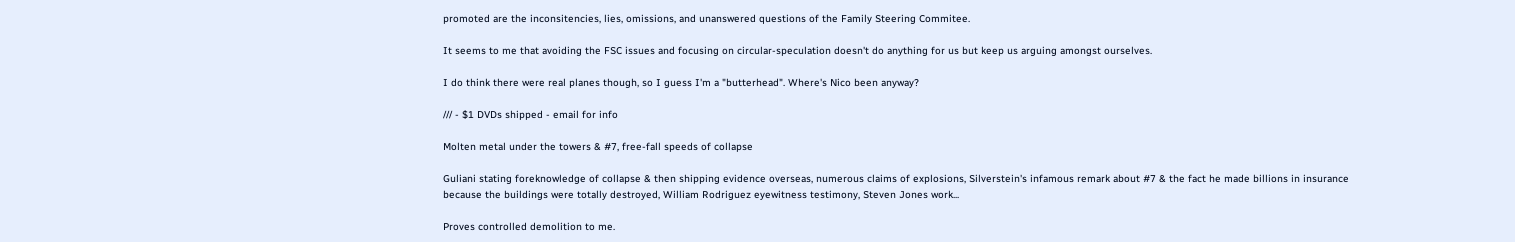promoted are the inconsitencies, lies, omissions, and unanswered questions of the Family Steering Commitee.

It seems to me that avoiding the FSC issues and focusing on circular-speculation doesn't do anything for us but keep us arguing amongst ourselves.

I do think there were real planes though, so I guess I'm a "butterhead". Where's Nico been anyway?

/// - $1 DVDs shipped - email for info

Molten metal under the towers & #7, free-fall speeds of collapse

Guliani stating foreknowledge of collapse & then shipping evidence overseas, numerous claims of explosions, Silverstein's infamous remark about #7 & the fact he made billions in insurance because the buildings were totally destroyed, William Rodriguez eyewitness testimony, Steven Jones work...

Proves controlled demolition to me.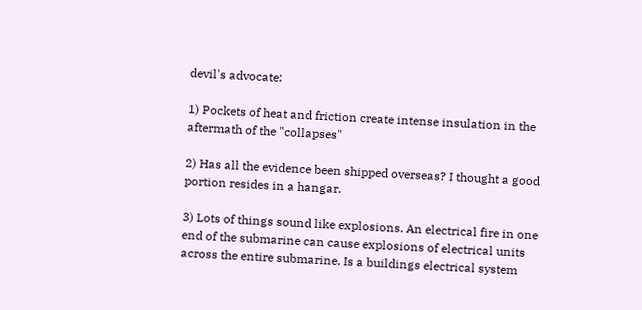devil's advocate:

1) Pockets of heat and friction create intense insulation in the aftermath of the "collapses"

2) Has all the evidence been shipped overseas? I thought a good portion resides in a hangar.

3) Lots of things sound like explosions. An electrical fire in one end of the submarine can cause explosions of electrical units across the entire submarine. Is a buildings electrical system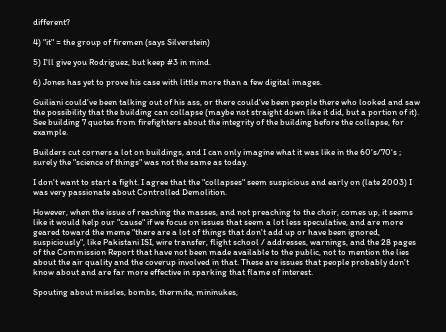different?

4) "it" = the group of firemen (says Silverstein)

5) I'll give you Rodriguez, but keep #3 in mind.

6) Jones has yet to prove his case with little more than a few digital images.

Guiliani could've been talking out of his ass, or there could've been people there who looked and saw the possibility that the building can collapse (maybe not straight down like it did, but a portion of it). See building 7 quotes from firefighters about the integrity of the building before the collapse, for example.

Builders cut corners a lot on buildings, and I can only imagine what it was like in the 60's/70's ; surely the "science of things" was not the same as today.

I don't want to start a fight. I agree that the "collapses" seem suspicious and early on (late 2003) I was very passionate about Controlled Demolition.

However, when the issue of reaching the masses, and not preaching to the choir, comes up, it seems like it would help our "cause" if we focus on issues that seem a lot less speculative, and are more geared toward the meme "there are a lot of things that don't add up or have been ignored, suspiciously", like Pakistani ISI, wire transfer, flight school / addresses, warnings, and the 28 pages of the Commission Report that have not been made available to the public, not to mention the lies about the air quality and the coverup involved in that. These are issues that people probably don't know about and are far more effective in sparking that flame of interest.

Spouting about missles, bombs, thermite, mininukes,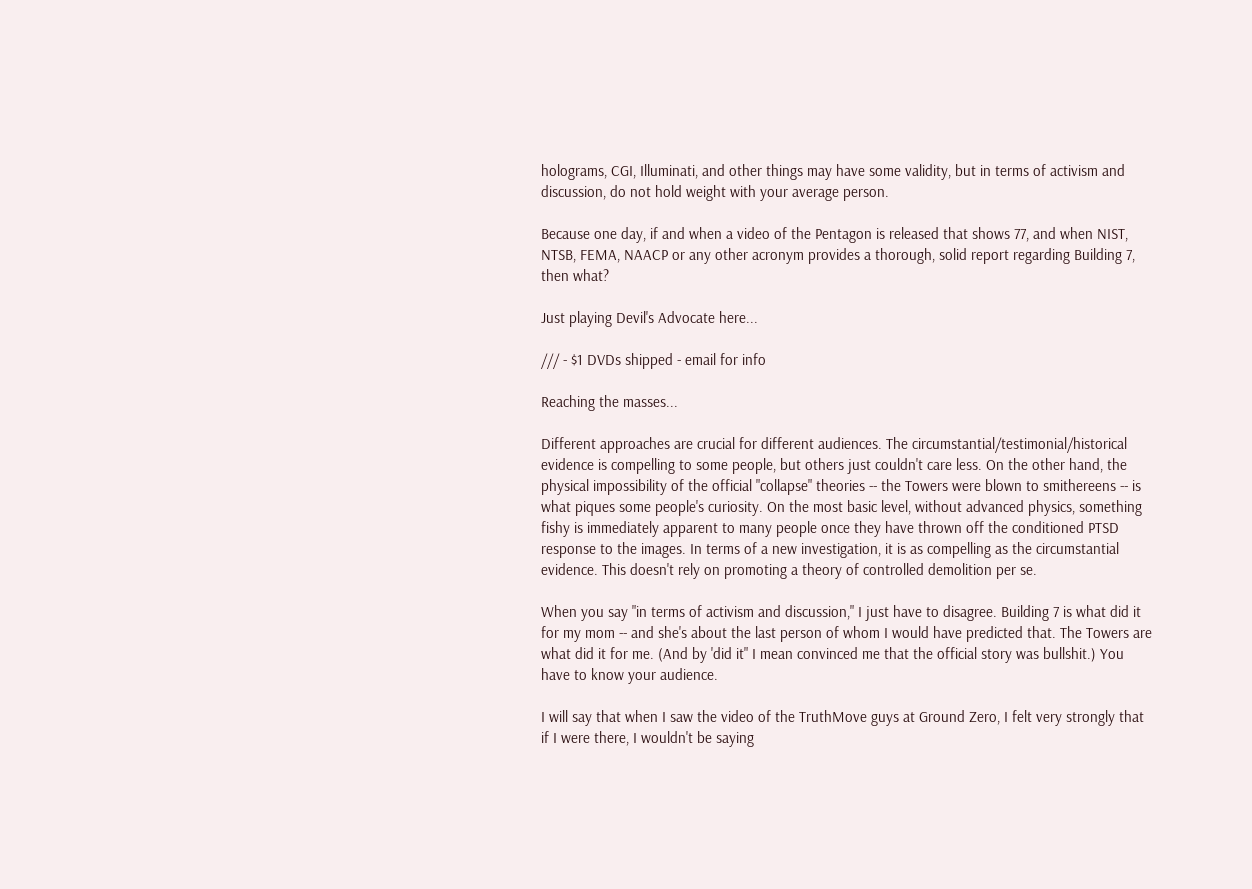holograms, CGI, Illuminati, and other things may have some validity, but in terms of activism and discussion, do not hold weight with your average person.

Because one day, if and when a video of the Pentagon is released that shows 77, and when NIST, NTSB, FEMA, NAACP or any other acronym provides a thorough, solid report regarding Building 7, then what?

Just playing Devil's Advocate here...

/// - $1 DVDs shipped - email for info

Reaching the masses...

Different approaches are crucial for different audiences. The circumstantial/testimonial/historical evidence is compelling to some people, but others just couldn't care less. On the other hand, the physical impossibility of the official "collapse" theories -- the Towers were blown to smithereens -- is what piques some people's curiosity. On the most basic level, without advanced physics, something fishy is immediately apparent to many people once they have thrown off the conditioned PTSD response to the images. In terms of a new investigation, it is as compelling as the circumstantial evidence. This doesn't rely on promoting a theory of controlled demolition per se.

When you say "in terms of activism and discussion," I just have to disagree. Building 7 is what did it for my mom -- and she's about the last person of whom I would have predicted that. The Towers are what did it for me. (And by 'did it" I mean convinced me that the official story was bullshit.) You have to know your audience.

I will say that when I saw the video of the TruthMove guys at Ground Zero, I felt very strongly that if I were there, I wouldn't be saying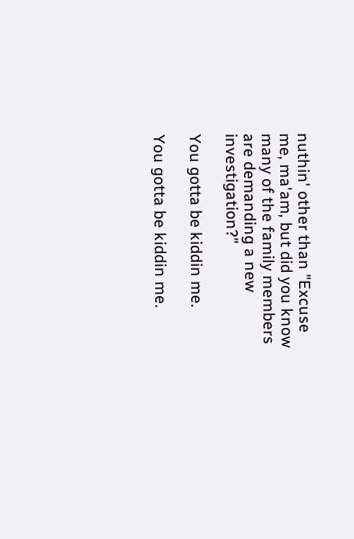nuthin' other than "Excuse me, ma'am, but did you know many of the family members are demanding a new investigation?"

You gotta be kiddin me.

You gotta be kiddin me.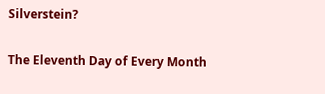Silverstein?

The Eleventh Day of Every Month